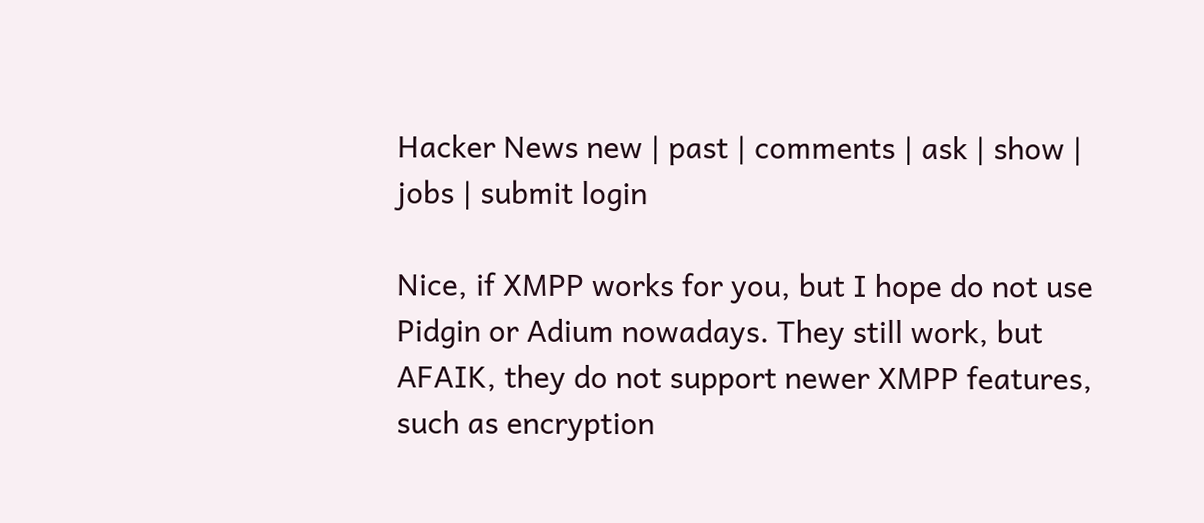Hacker News new | past | comments | ask | show | jobs | submit login

Nice, if XMPP works for you, but I hope do not use Pidgin or Adium nowadays. They still work, but AFAIK, they do not support newer XMPP features, such as encryption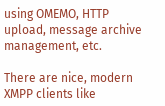using OMEMO, HTTP upload, message archive management, etc.

There are nice, modern XMPP clients like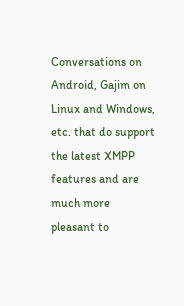Conversations on Android, Gajim on Linux and Windows, etc. that do support the latest XMPP features and are much more pleasant to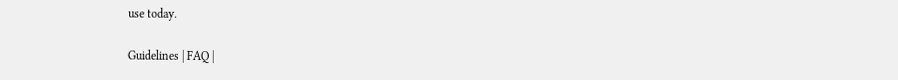use today.

Guidelines | FAQ |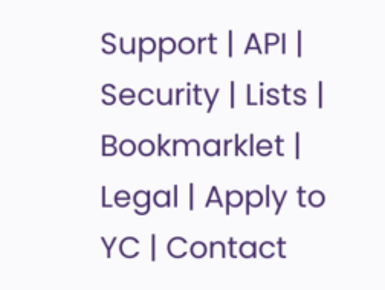Support | API | Security | Lists | Bookmarklet | Legal | Apply to YC | Contact